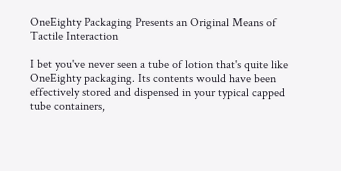OneEighty Packaging Presents an Original Means of Tactile Interaction

I bet you've never seen a tube of lotion that's quite like OneEighty packaging. Its contents would have been effectively stored and dispensed in your typical capped tube containers,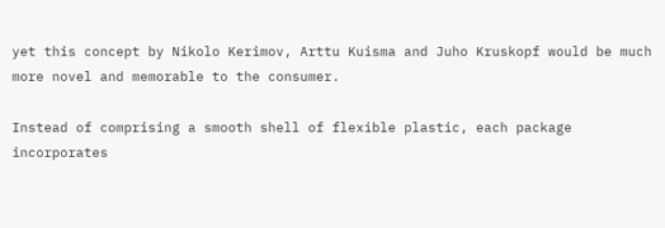yet this concept by Nikolo Kerimov, Arttu Kuisma and Juho Kruskopf would be much more novel and memorable to the consumer.

Instead of comprising a smooth shell of flexible plastic, each package incorporates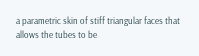a parametric skin of stiff triangular faces that allows the tubes to be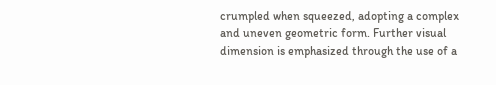crumpled when squeezed, adopting a complex and uneven geometric form. Further visual dimension is emphasized through the use of a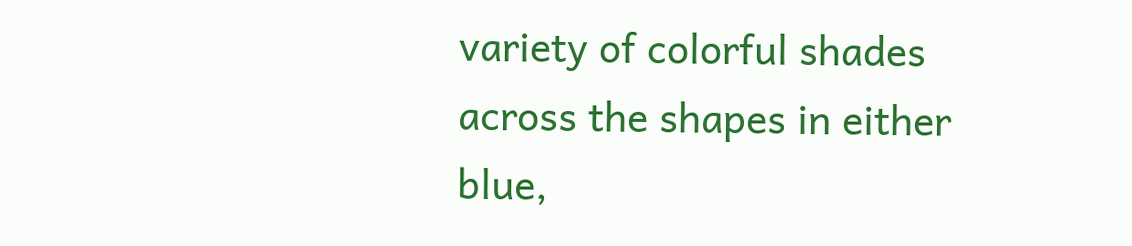variety of colorful shades across the shapes in either blue,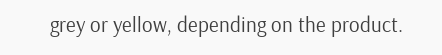grey or yellow, depending on the product.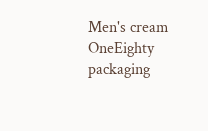Men's cream OneEighty packaging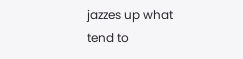jazzes up what tend to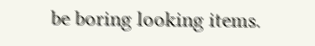be boring looking items.